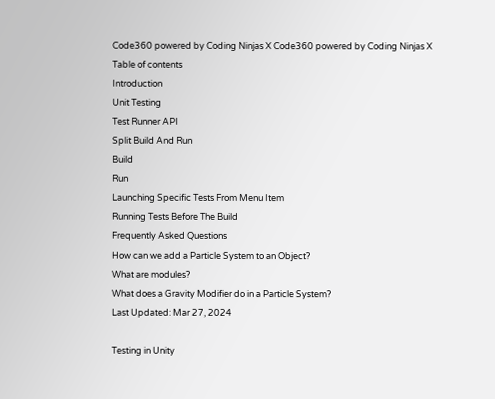Code360 powered by Coding Ninjas X Code360 powered by Coding Ninjas X
Table of contents
Introduction
Unit Testing
Test Runner API
Split Build And Run
Build
Run
Launching Specific Tests From Menu Item
Running Tests Before The Build
Frequently Asked Questions
How can we add a Particle System to an Object?
What are modules?
What does a Gravity Modifier do in a Particle System?
Last Updated: Mar 27, 2024

Testing in Unity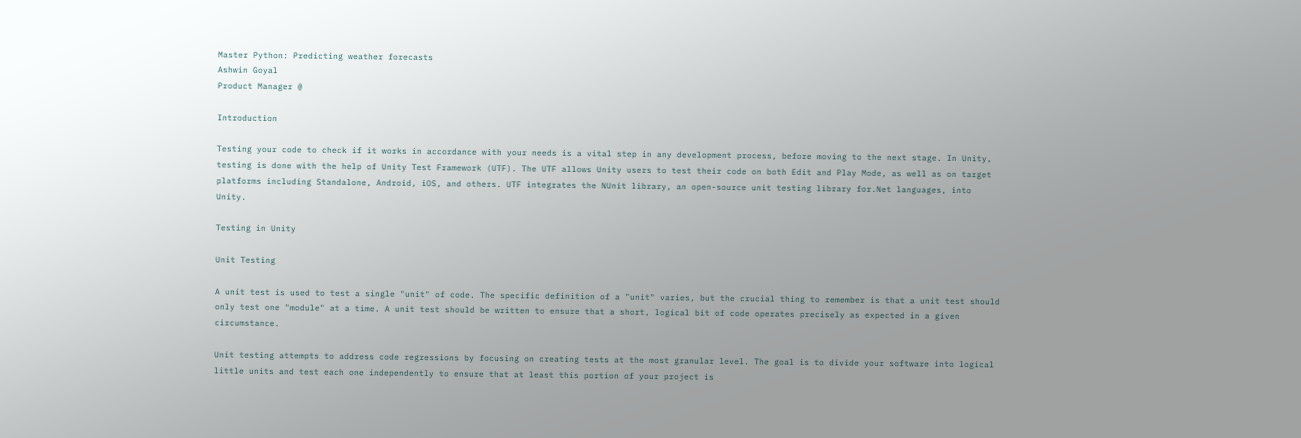Master Python: Predicting weather forecasts
Ashwin Goyal
Product Manager @

Introduction

Testing your code to check if it works in accordance with your needs is a vital step in any development process, before moving to the next stage. In Unity, testing is done with the help of Unity Test Framework (UTF). The UTF allows Unity users to test their code on both Edit and Play Mode, as well as on target platforms including Standalone, Android, iOS, and others. UTF integrates the NUnit library, an open-source unit testing library for.Net languages, into Unity.

Testing in Unity

Unit Testing

A unit test is used to test a single "unit" of code. The specific definition of a "unit" varies, but the crucial thing to remember is that a unit test should only test one "module" at a time. A unit test should be written to ensure that a short, logical bit of code operates precisely as expected in a given circumstance.

Unit testing attempts to address code regressions by focusing on creating tests at the most granular level. The goal is to divide your software into logical little units and test each one independently to ensure that at least this portion of your project is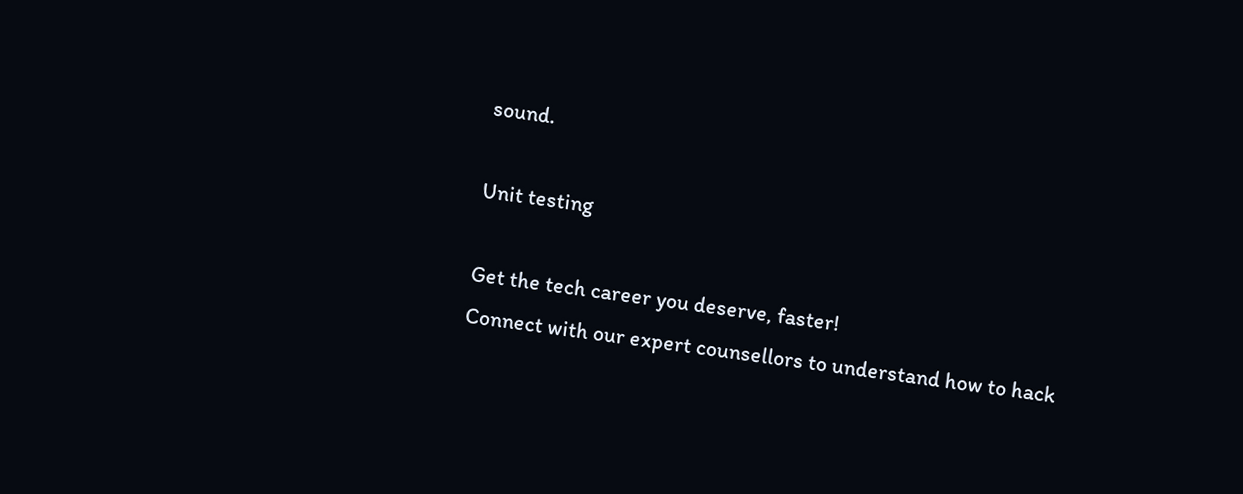sound.

Unit testing

Get the tech career you deserve, faster!
Connect with our expert counsellors to understand how to hack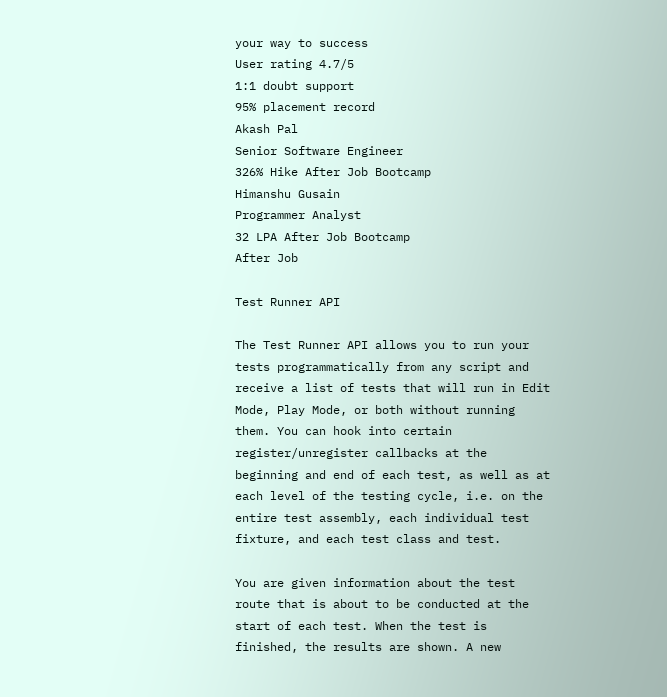your way to success
User rating 4.7/5
1:1 doubt support
95% placement record
Akash Pal
Senior Software Engineer
326% Hike After Job Bootcamp
Himanshu Gusain
Programmer Analyst
32 LPA After Job Bootcamp
After Job

Test Runner API

The Test Runner API allows you to run your tests programmatically from any script and receive a list of tests that will run in Edit Mode, Play Mode, or both without running them. You can hook into certain register/unregister callbacks at the beginning and end of each test, as well as at each level of the testing cycle, i.e. on the entire test assembly, each individual test fixture, and each test class and test.

You are given information about the test route that is about to be conducted at the start of each test. When the test is finished, the results are shown. A new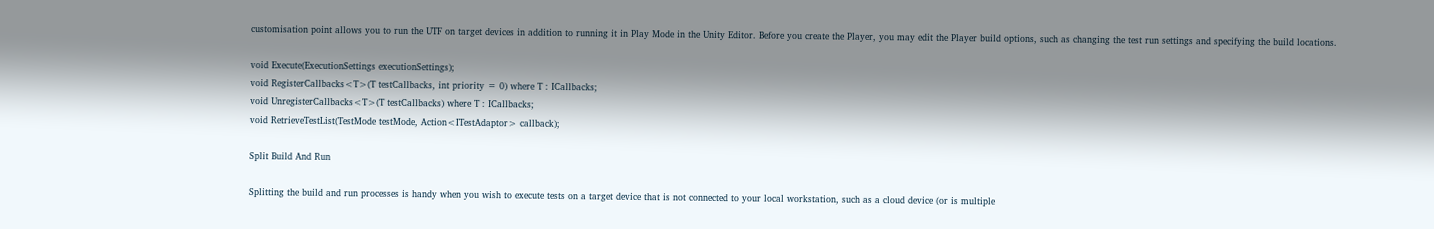customisation point allows you to run the UTF on target devices in addition to running it in Play Mode in the Unity Editor. Before you create the Player, you may edit the Player build options, such as changing the test run settings and specifying the build locations.

void Execute(ExecutionSettings executionSettings);
void RegisterCallbacks<T>(T testCallbacks, int priority = 0) where T : ICallbacks;
void UnregisterCallbacks<T>(T testCallbacks) where T : ICallbacks;
void RetrieveTestList(TestMode testMode, Action<ITestAdaptor> callback);

Split Build And Run

Splitting the build and run processes is handy when you wish to execute tests on a target device that is not connected to your local workstation, such as a cloud device (or is multiple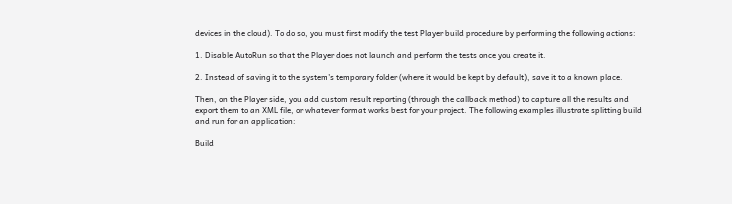devices in the cloud). To do so, you must first modify the test Player build procedure by performing the following actions:

1. Disable AutoRun so that the Player does not launch and perform the tests once you create it.

2. Instead of saving it to the system's temporary folder (where it would be kept by default), save it to a known place.

Then, on the Player side, you add custom result reporting (through the callback method) to capture all the results and export them to an XML file, or whatever format works best for your project. The following examples illustrate splitting build and run for an application:

Build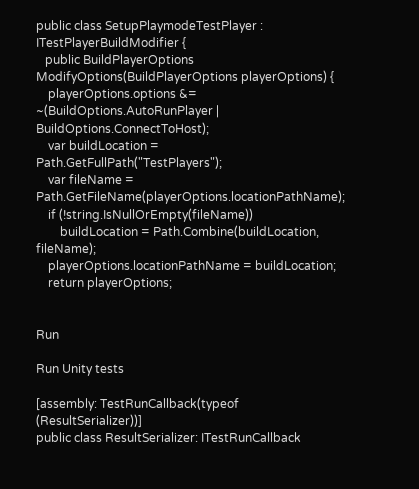public class SetupPlaymodeTestPlayer : ITestPlayerBuildModifier {
   public BuildPlayerOptions ModifyOptions(BuildPlayerOptions playerOptions) {
    playerOptions.options &= ~(BuildOptions.AutoRunPlayer | BuildOptions.ConnectToHost);
    var buildLocation = Path.GetFullPath("TestPlayers");
    var fileName = Path.GetFileName(playerOptions.locationPathName);
    if (!string.IsNullOrEmpty(fileName))
        buildLocation = Path.Combine(buildLocation, fileName);
    playerOptions.locationPathName = buildLocation;
    return playerOptions;


Run

Run Unity tests

[assembly: TestRunCallback(typeof (ResultSerializer))]
public class ResultSerializer: ITestRunCallback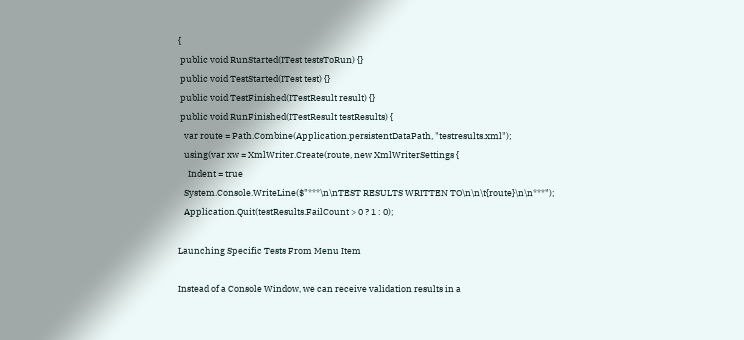{
 public void RunStarted(ITest testsToRun) {}
 public void TestStarted(ITest test) {}
 public void TestFinished(ITestResult result) {}
 public void RunFinished(ITestResult testResults) {
   var route = Path.Combine(Application.persistentDataPath, "testresults.xml");
   using(var xw = XmlWriter.Create(route, new XmlWriterSettings {
     Indent = true
   System.Console.WriteLine($"***\n\nTEST RESULTS WRITTEN TO\n\n\t{route}\n\n***");
   Application.Quit(testResults.FailCount > 0 ? 1 : 0);

Launching Specific Tests From Menu Item

Instead of a Console Window, we can receive validation results in a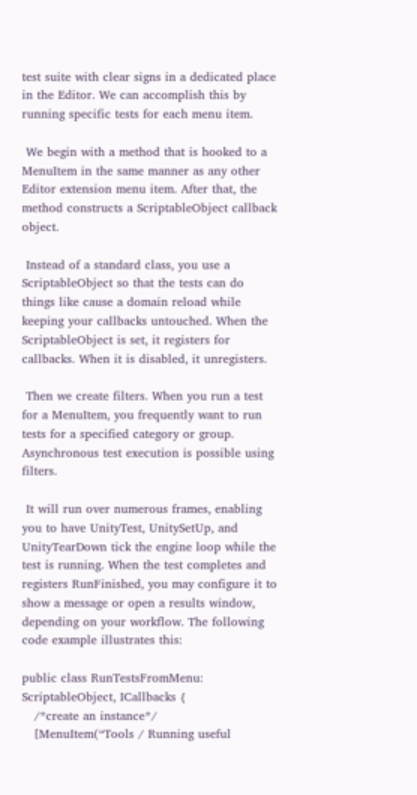test suite with clear signs in a dedicated place in the Editor. We can accomplish this by running specific tests for each menu item.

 We begin with a method that is hooked to a MenuItem in the same manner as any other Editor extension menu item. After that, the method constructs a ScriptableObject callback object.

 Instead of a standard class, you use a ScriptableObject so that the tests can do things like cause a domain reload while keeping your callbacks untouched. When the ScriptableObject is set, it registers for callbacks. When it is disabled, it unregisters.

 Then we create filters. When you run a test for a MenuItem, you frequently want to run tests for a specified category or group. Asynchronous test execution is possible using filters.

 It will run over numerous frames, enabling you to have UnityTest, UnitySetUp, and UnityTearDown tick the engine loop while the test is running. When the test completes and registers RunFinished, you may configure it to show a message or open a results window, depending on your workflow. The following code example illustrates this:

public class RunTestsFromMenu: ScriptableObject, ICallbacks {
   /*create an instance*/
   [MenuItem(“Tools / Running useful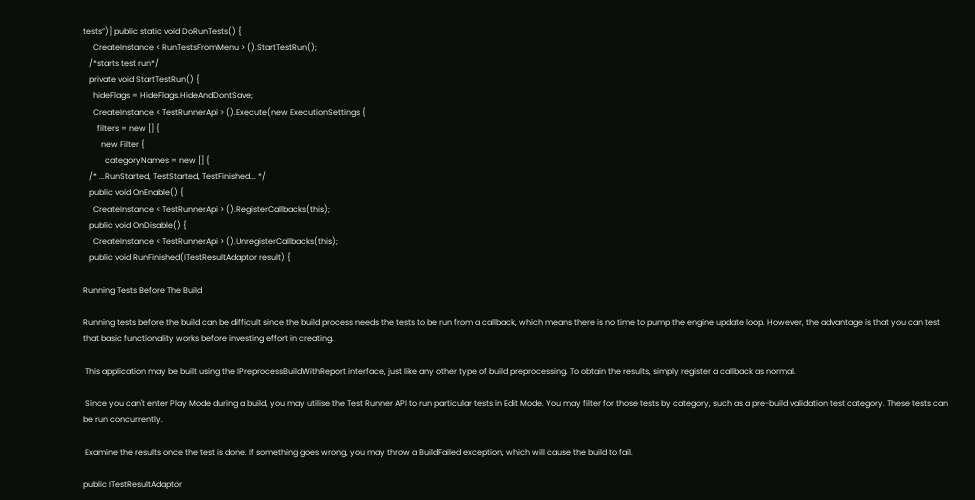tests”)] public static void DoRunTests() {
     CreateInstance < RunTestsFromMenu > ().StartTestRun();
   /*starts test run*/
   private void StartTestRun() {
     hideFlags = HideFlags.HideAndDontSave;
     CreateInstance < TestRunnerApi > ().Execute(new ExecutionSettings {
       filters = new [] {
         new Filter {
           categoryNames = new [] {
   /* ...RunStarted, TestStarted, TestFinished... */
   public void OnEnable() {
     CreateInstance < TestRunnerApi > ().RegisterCallbacks(this);
   public void OnDisable() {
     CreateInstance < TestRunnerApi > ().UnregisterCallbacks(this);
   public void RunFinished(ITestResultAdaptor result) {

Running Tests Before The Build

Running tests before the build can be difficult since the build process needs the tests to be run from a callback, which means there is no time to pump the engine update loop. However, the advantage is that you can test that basic functionality works before investing effort in creating.

 This application may be built using the IPreprocessBuildWithReport interface, just like any other type of build preprocessing. To obtain the results, simply register a callback as normal.

 Since you can't enter Play Mode during a build, you may utilise the Test Runner API to run particular tests in Edit Mode. You may filter for those tests by category, such as a pre-build validation test category. These tests can be run concurrently.

 Examine the results once the test is done. If something goes wrong, you may throw a BuildFailed exception, which will cause the build to fail.

public ITestResultAdaptor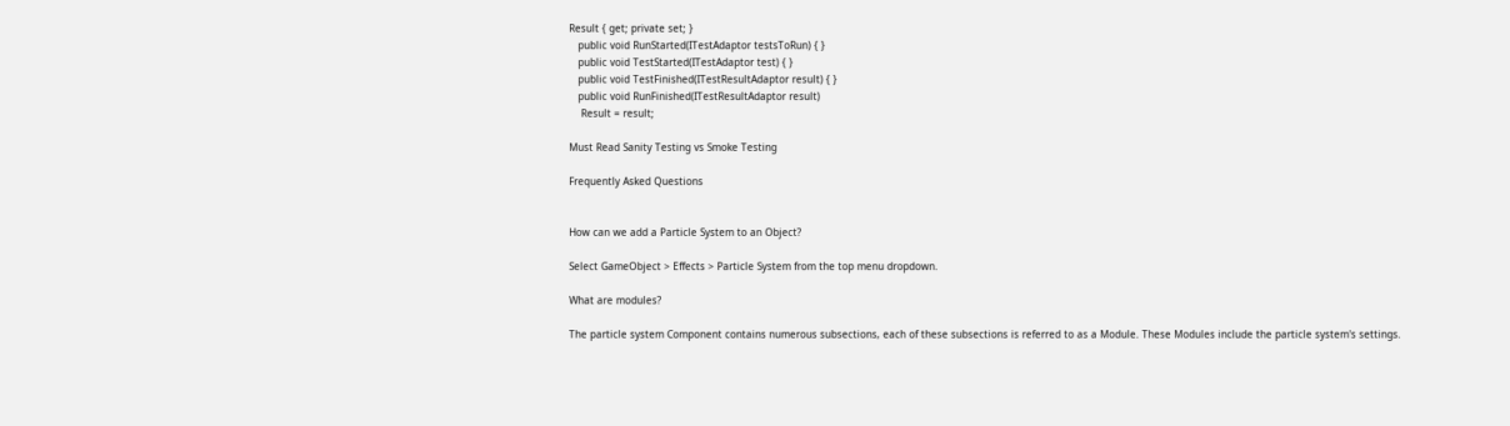Result { get; private set; }
   public void RunStarted(ITestAdaptor testsToRun) { }
   public void TestStarted(ITestAdaptor test) { }
   public void TestFinished(ITestResultAdaptor result) { }
   public void RunFinished(ITestResultAdaptor result)
    Result = result;

Must Read Sanity Testing vs Smoke Testing

Frequently Asked Questions


How can we add a Particle System to an Object?

Select GameObject > Effects > Particle System from the top menu dropdown.

What are modules?

The particle system Component contains numerous subsections, each of these subsections is referred to as a Module. These Modules include the particle system's settings.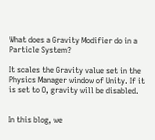What does a Gravity Modifier do in a Particle System?

It scales the Gravity value set in the Physics Manager window of Unity. If it is set to O, gravity will be disabled.


In this blog, we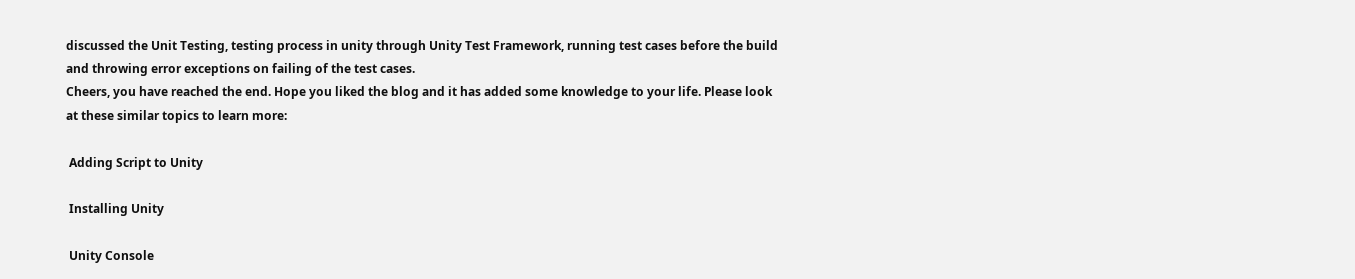discussed the Unit Testing, testing process in unity through Unity Test Framework, running test cases before the build and throwing error exceptions on failing of the test cases.
Cheers, you have reached the end. Hope you liked the blog and it has added some knowledge to your life. Please look at these similar topics to learn more:

 Adding Script to Unity

 Installing Unity

 Unity Console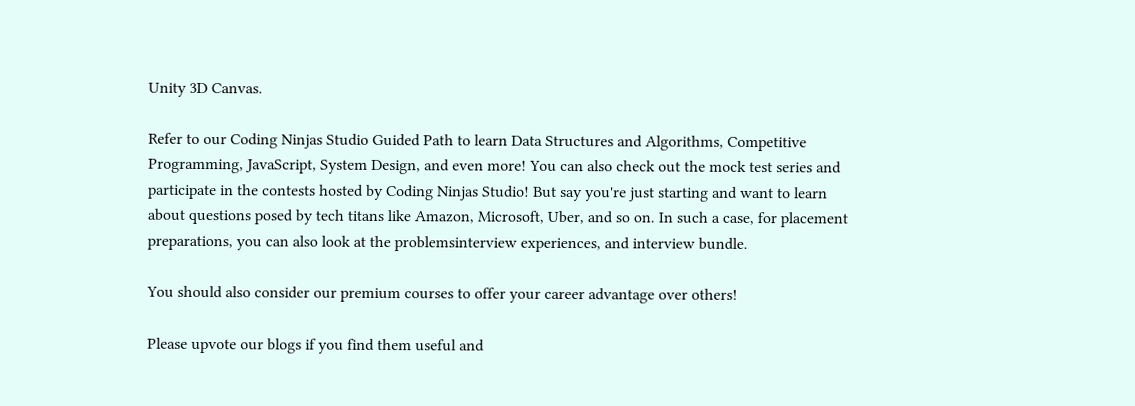Unity 3D Canvas.

Refer to our Coding Ninjas Studio Guided Path to learn Data Structures and Algorithms, Competitive Programming, JavaScript, System Design, and even more! You can also check out the mock test series and participate in the contests hosted by Coding Ninjas Studio! But say you're just starting and want to learn about questions posed by tech titans like Amazon, Microsoft, Uber, and so on. In such a case, for placement preparations, you can also look at the problemsinterview experiences, and interview bundle.

You should also consider our premium courses to offer your career advantage over others!

Please upvote our blogs if you find them useful and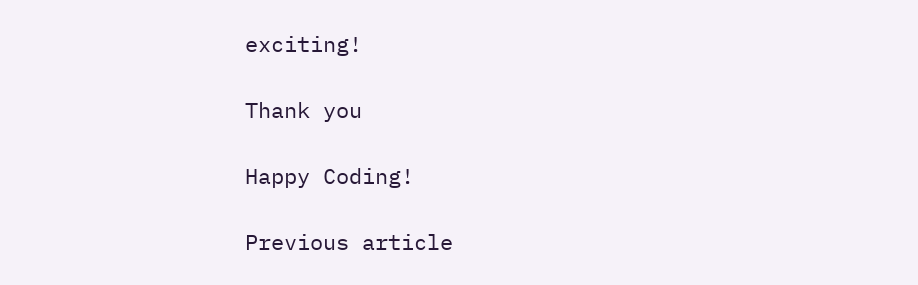exciting!

Thank you

Happy Coding!

Previous article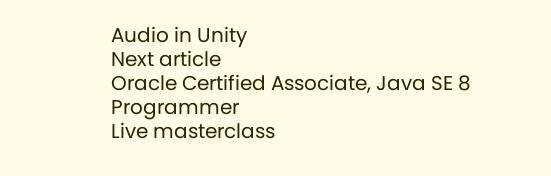Audio in Unity
Next article
Oracle Certified Associate, Java SE 8 Programmer
Live masterclass